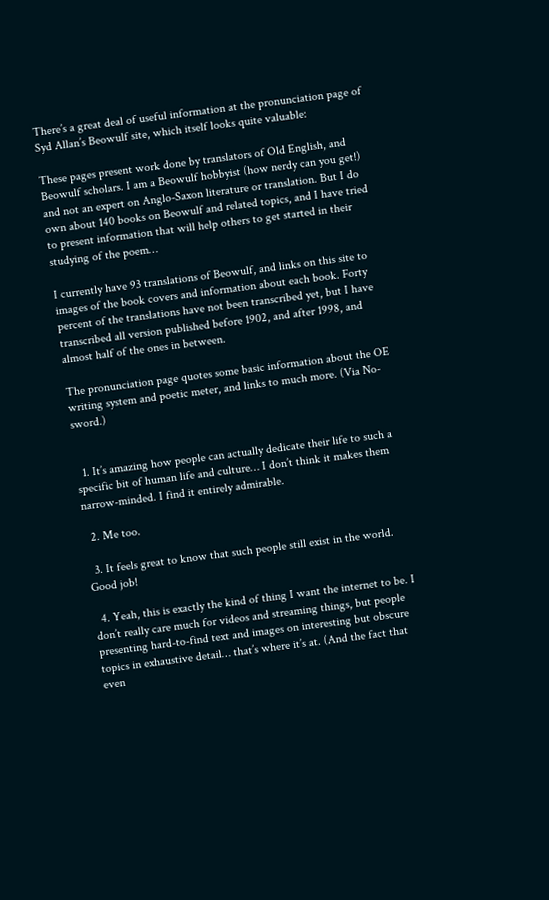There’s a great deal of useful information at the pronunciation page of Syd Allan’s Beowulf site, which itself looks quite valuable:

These pages present work done by translators of Old English, and Beowulf scholars. I am a Beowulf hobbyist (how nerdy can you get!) and not an expert on Anglo-Saxon literature or translation. But I do own about 140 books on Beowulf and related topics, and I have tried to present information that will help others to get started in their studying of the poem…

I currently have 93 translations of Beowulf, and links on this site to images of the book covers and information about each book. Forty percent of the translations have not been transcribed yet, but I have transcribed all version published before 1902, and after 1998, and almost half of the ones in between.

The pronunciation page quotes some basic information about the OE writing system and poetic meter, and links to much more. (Via No-sword.)


  1. It’s amazing how people can actually dedicate their life to such a specific bit of human life and culture… I don’t think it makes them narrow-minded. I find it entirely admirable.

  2. Me too.

  3. It feels great to know that such people still exist in the world. Good job!

  4. Yeah, this is exactly the kind of thing I want the internet to be. I don’t really care much for videos and streaming things, but people presenting hard-to-find text and images on interesting but obscure topics in exhaustive detail… that’s where it’s at. (And the fact that even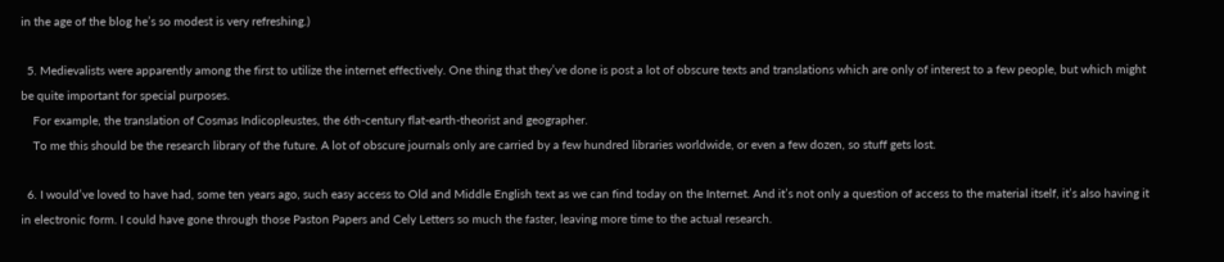in the age of the blog he’s so modest is very refreshing.)

  5. Medievalists were apparently among the first to utilize the internet effectively. One thing that they’ve done is post a lot of obscure texts and translations which are only of interest to a few people, but which might be quite important for special purposes.
    For example, the translation of Cosmas Indicopleustes, the 6th-century flat-earth-theorist and geographer.
    To me this should be the research library of the future. A lot of obscure journals only are carried by a few hundred libraries worldwide, or even a few dozen, so stuff gets lost.

  6. I would’ve loved to have had, some ten years ago, such easy access to Old and Middle English text as we can find today on the Internet. And it’s not only a question of access to the material itself, it’s also having it in electronic form. I could have gone through those Paston Papers and Cely Letters so much the faster, leaving more time to the actual research.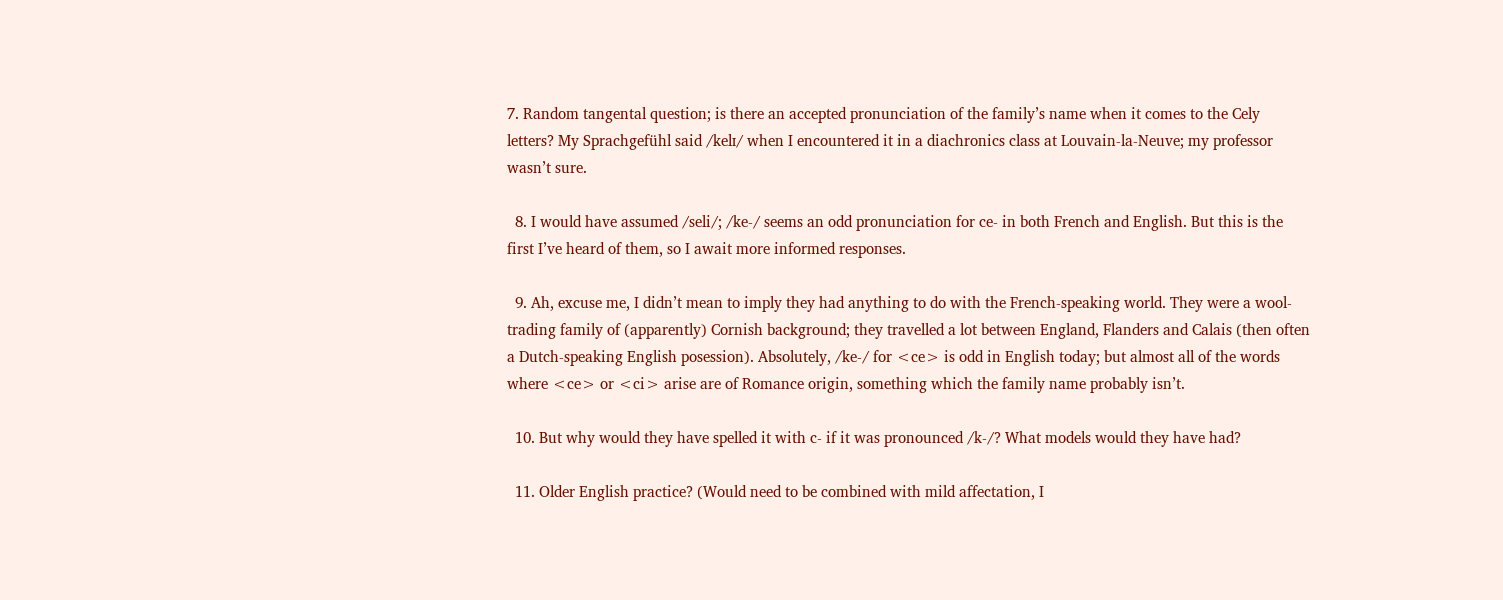7. Random tangental question; is there an accepted pronunciation of the family’s name when it comes to the Cely letters? My Sprachgefühl said /kelɪ/ when I encountered it in a diachronics class at Louvain-la-Neuve; my professor wasn’t sure.

  8. I would have assumed /seli/; /ke-/ seems an odd pronunciation for ce- in both French and English. But this is the first I’ve heard of them, so I await more informed responses.

  9. Ah, excuse me, I didn’t mean to imply they had anything to do with the French-speaking world. They were a wool-trading family of (apparently) Cornish background; they travelled a lot between England, Flanders and Calais (then often a Dutch-speaking English posession). Absolutely, /ke-/ for <ce> is odd in English today; but almost all of the words where <ce> or <ci> arise are of Romance origin, something which the family name probably isn’t.

  10. But why would they have spelled it with c- if it was pronounced /k-/? What models would they have had?

  11. Older English practice? (Would need to be combined with mild affectation, I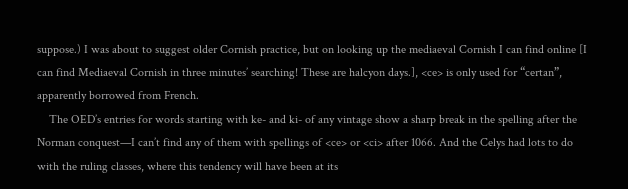suppose.) I was about to suggest older Cornish practice, but on looking up the mediaeval Cornish I can find online [I can find Mediaeval Cornish in three minutes’ searching! These are halcyon days.], <ce> is only used for “certan”, apparently borrowed from French.
    The OED’s entries for words starting with ke- and ki- of any vintage show a sharp break in the spelling after the Norman conquest—I can’t find any of them with spellings of <ce> or <ci> after 1066. And the Celys had lots to do with the ruling classes, where this tendency will have been at its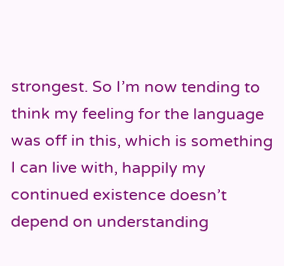strongest. So I’m now tending to think my feeling for the language was off in this, which is something I can live with, happily my continued existence doesn’t depend on understanding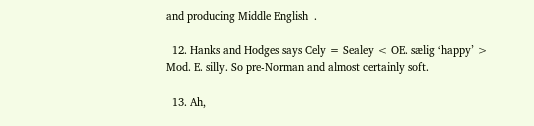and producing Middle English  .

  12. Hanks and Hodges says Cely = Sealey < OE. sælig ‘happy’ > Mod. E. silly. So pre-Norman and almost certainly soft.

  13. Ah,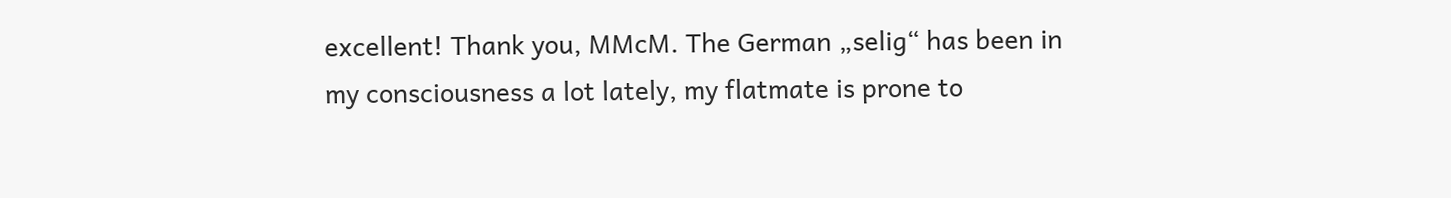excellent! Thank you, MMcM. The German „selig“ has been in my consciousness a lot lately, my flatmate is prone to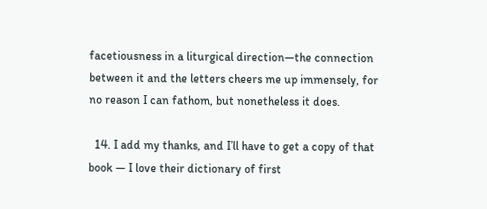facetiousness in a liturgical direction—the connection between it and the letters cheers me up immensely, for no reason I can fathom, but nonetheless it does.

  14. I add my thanks, and I’ll have to get a copy of that book — I love their dictionary of first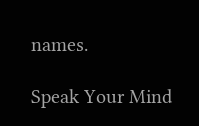names.

Speak Your Mind